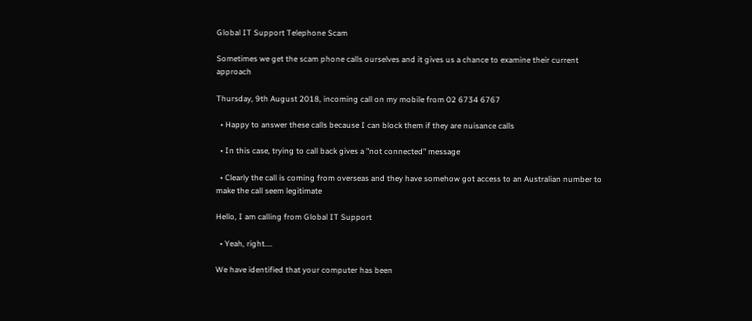Global IT Support Telephone Scam

Sometimes we get the scam phone calls ourselves and it gives us a chance to examine their current approach

Thursday, 9th August 2018, incoming call on my mobile from 02 6734 6767

  • Happy to answer these calls because I can block them if they are nuisance calls

  • In this case, trying to call back gives a "not connected" message

  • Clearly the call is coming from overseas and they have somehow got access to an Australian number to make the call seem legitimate

Hello, I am calling from Global IT Support

  • Yeah, right....

We have identified that your computer has been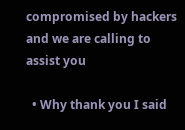compromised by hackers and we are calling to assist you

  • Why thank you I said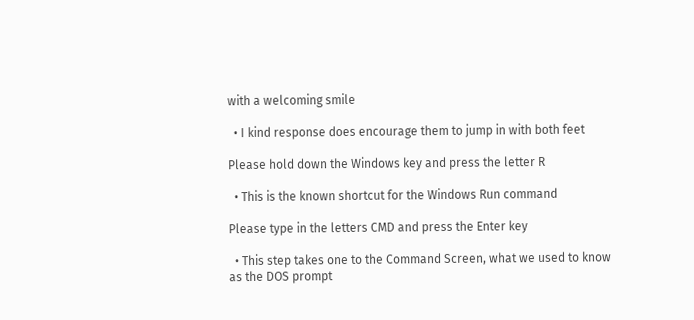with a welcoming smile

  • I kind response does encourage them to jump in with both feet

Please hold down the Windows key and press the letter R

  • This is the known shortcut for the Windows Run command

Please type in the letters CMD and press the Enter key

  • This step takes one to the Command Screen, what we used to know as the DOS prompt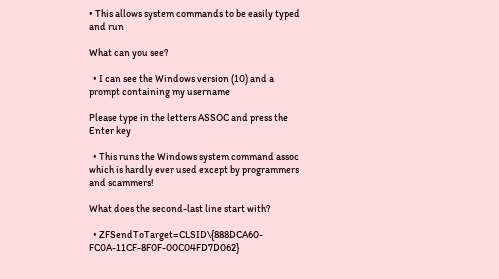• This allows system commands to be easily typed and run

What can you see?

  • I can see the Windows version (10) and a prompt containing my username

Please type in the letters ASSOC and press the Enter key

  • This runs the Windows system command assoc which is hardly ever used except by programmers and scammers!

What does the second-last line start with?

  • ZFSendToTarget=CLSID\{888DCA60-FC0A-11CF-8F0F-00C04FD7D062}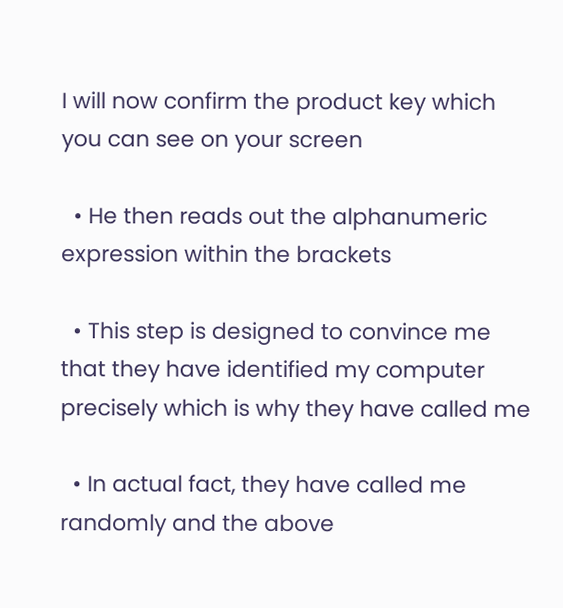I will now confirm the product key which you can see on your screen

  • He then reads out the alphanumeric expression within the brackets

  • This step is designed to convince me that they have identified my computer precisely which is why they have called me

  • In actual fact, they have called me randomly and the above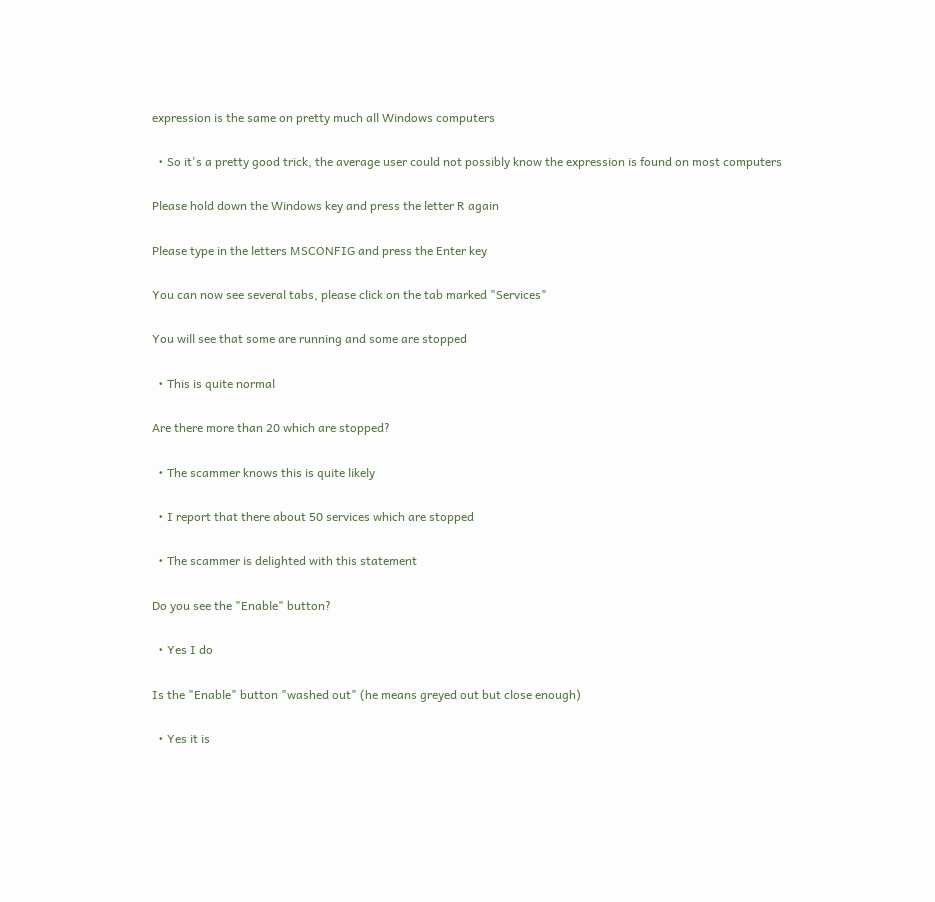expression is the same on pretty much all Windows computers

  • So it's a pretty good trick, the average user could not possibly know the expression is found on most computers

Please hold down the Windows key and press the letter R again

Please type in the letters MSCONFIG and press the Enter key

You can now see several tabs, please click on the tab marked "Services"

You will see that some are running and some are stopped

  • This is quite normal

Are there more than 20 which are stopped?

  • The scammer knows this is quite likely

  • I report that there about 50 services which are stopped

  • The scammer is delighted with this statement

Do you see the "Enable" button?

  • Yes I do

Is the "Enable" button "washed out" (he means greyed out but close enough)

  • Yes it is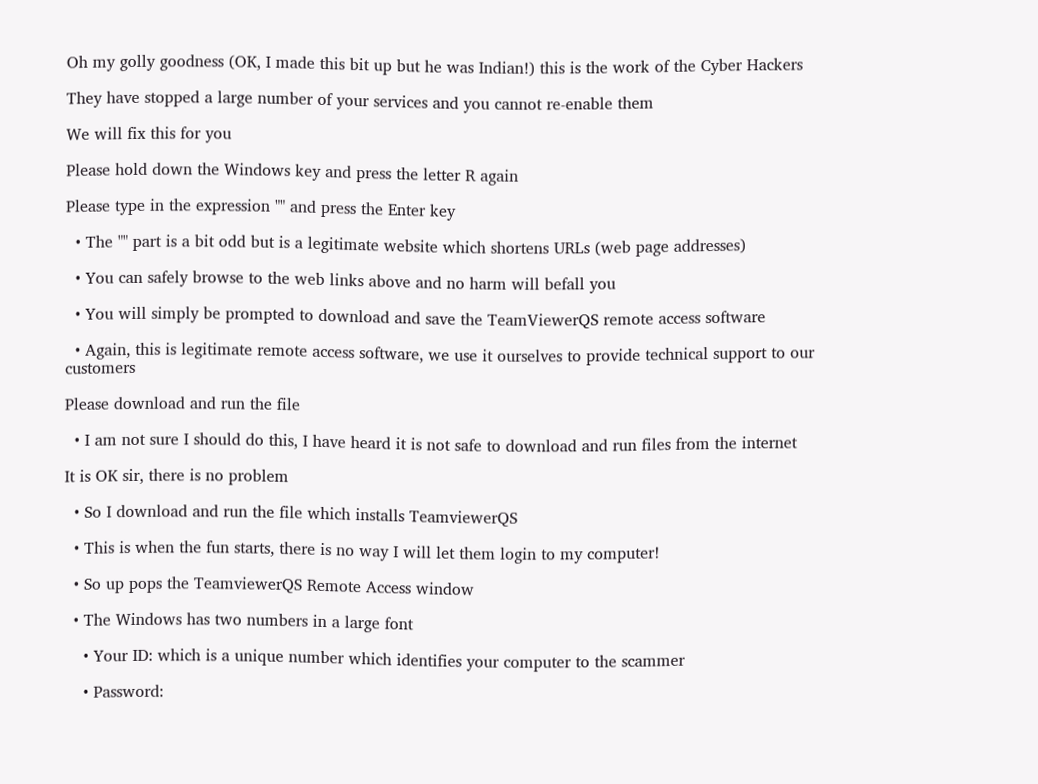Oh my golly goodness (OK, I made this bit up but he was Indian!) this is the work of the Cyber Hackers

They have stopped a large number of your services and you cannot re-enable them

We will fix this for you

Please hold down the Windows key and press the letter R again

Please type in the expression "" and press the Enter key

  • The "" part is a bit odd but is a legitimate website which shortens URLs (web page addresses)

  • You can safely browse to the web links above and no harm will befall you

  • You will simply be prompted to download and save the TeamViewerQS remote access software

  • Again, this is legitimate remote access software, we use it ourselves to provide technical support to our customers

Please download and run the file

  • I am not sure I should do this, I have heard it is not safe to download and run files from the internet

It is OK sir, there is no problem

  • So I download and run the file which installs TeamviewerQS

  • This is when the fun starts, there is no way I will let them login to my computer!

  • So up pops the TeamviewerQS Remote Access window

  • The Windows has two numbers in a large font

    • Your ID: which is a unique number which identifies your computer to the scammer

    • Password: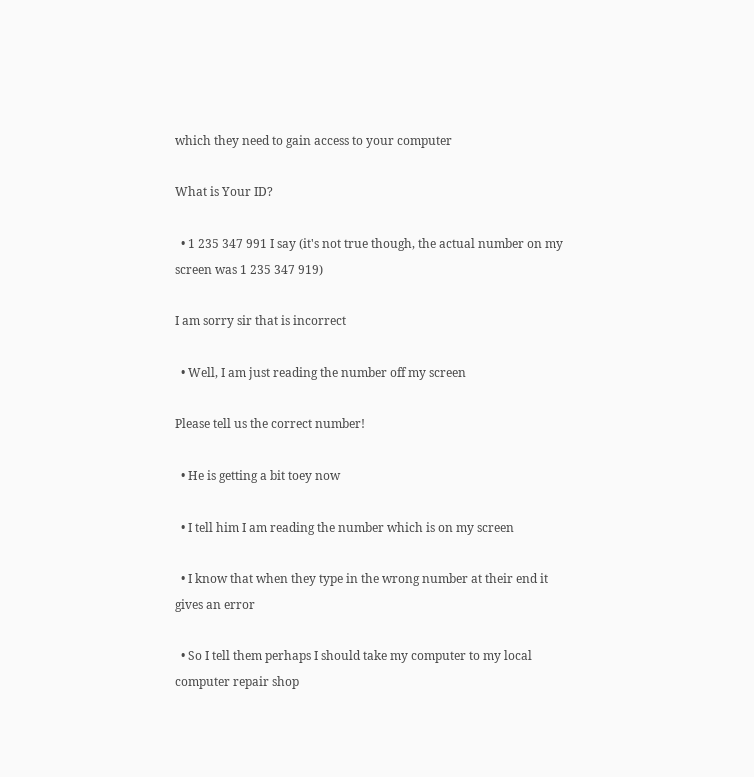which they need to gain access to your computer

What is Your ID?

  • 1 235 347 991 I say (it's not true though, the actual number on my screen was 1 235 347 919)

I am sorry sir that is incorrect

  • Well, I am just reading the number off my screen

Please tell us the correct number!

  • He is getting a bit toey now

  • I tell him I am reading the number which is on my screen

  • I know that when they type in the wrong number at their end it gives an error

  • So I tell them perhaps I should take my computer to my local computer repair shop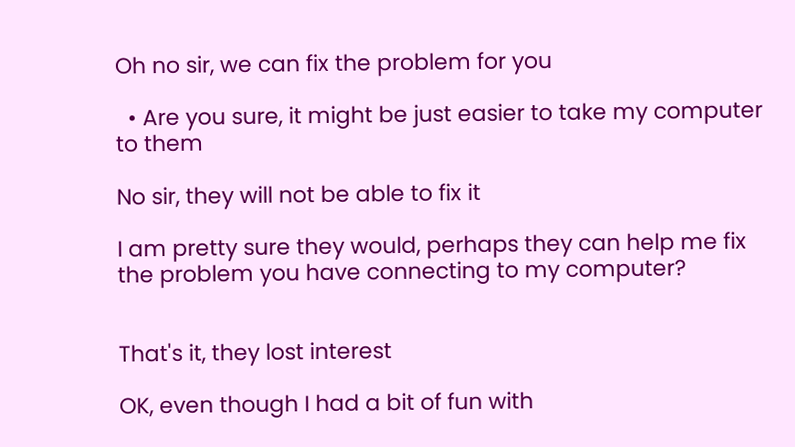Oh no sir, we can fix the problem for you

  • Are you sure, it might be just easier to take my computer to them

No sir, they will not be able to fix it

I am pretty sure they would, perhaps they can help me fix the problem you have connecting to my computer?


That's it, they lost interest

OK, even though I had a bit of fun with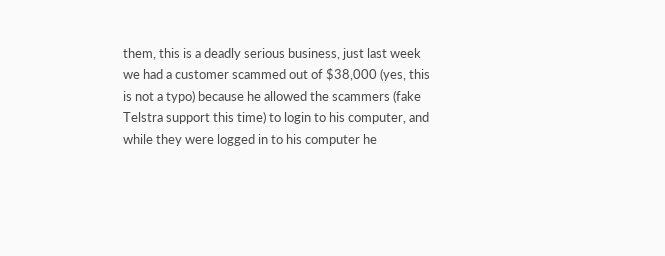them, this is a deadly serious business, just last week we had a customer scammed out of $38,000 (yes, this is not a typo) because he allowed the scammers (fake Telstra support this time) to login to his computer, and while they were logged in to his computer he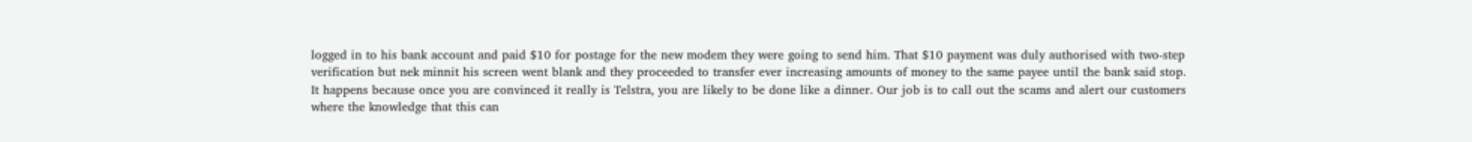logged in to his bank account and paid $10 for postage for the new modem they were going to send him. That $10 payment was duly authorised with two-step verification but nek minnit his screen went blank and they proceeded to transfer ever increasing amounts of money to the same payee until the bank said stop. It happens because once you are convinced it really is Telstra, you are likely to be done like a dinner. Our job is to call out the scams and alert our customers where the knowledge that this can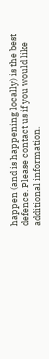happen (and is happening locally) is the best defence. Please contact us if you would like additional information.